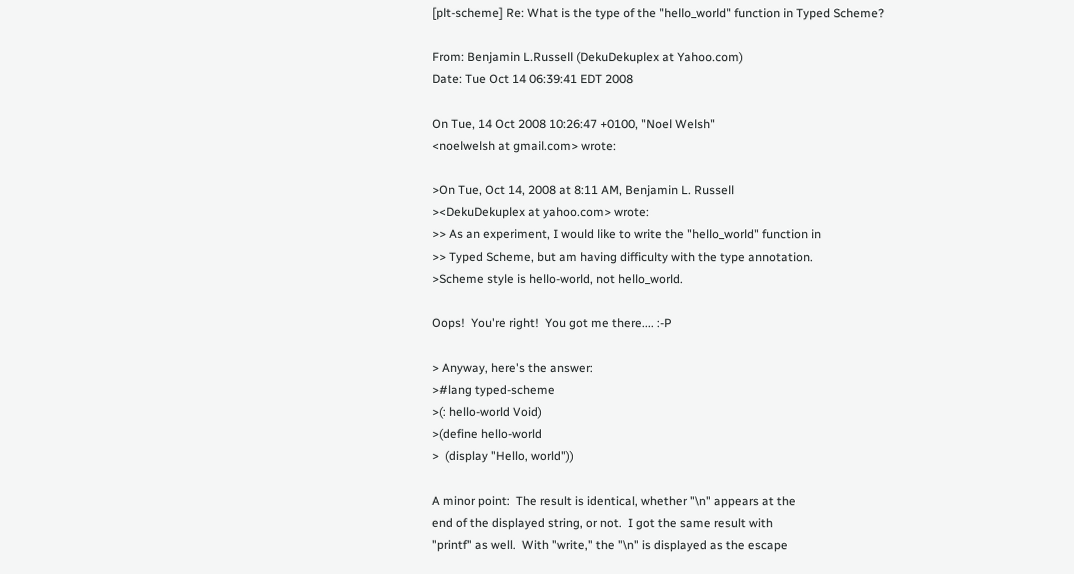[plt-scheme] Re: What is the type of the "hello_world" function in Typed Scheme?

From: Benjamin L.Russell (DekuDekuplex at Yahoo.com)
Date: Tue Oct 14 06:39:41 EDT 2008

On Tue, 14 Oct 2008 10:26:47 +0100, "Noel Welsh"
<noelwelsh at gmail.com> wrote:

>On Tue, Oct 14, 2008 at 8:11 AM, Benjamin L. Russell
><DekuDekuplex at yahoo.com> wrote:
>> As an experiment, I would like to write the "hello_world" function in
>> Typed Scheme, but am having difficulty with the type annotation.
>Scheme style is hello-world, not hello_world.

Oops!  You're right!  You got me there.... :-P

> Anyway, here's the answer:
>#lang typed-scheme
>(: hello-world Void)
>(define hello-world
>  (display "Hello, world"))

A minor point:  The result is identical, whether "\n" appears at the
end of the displayed string, or not.  I got the same result with
"printf" as well.  With "write," the "\n" is displayed as the escape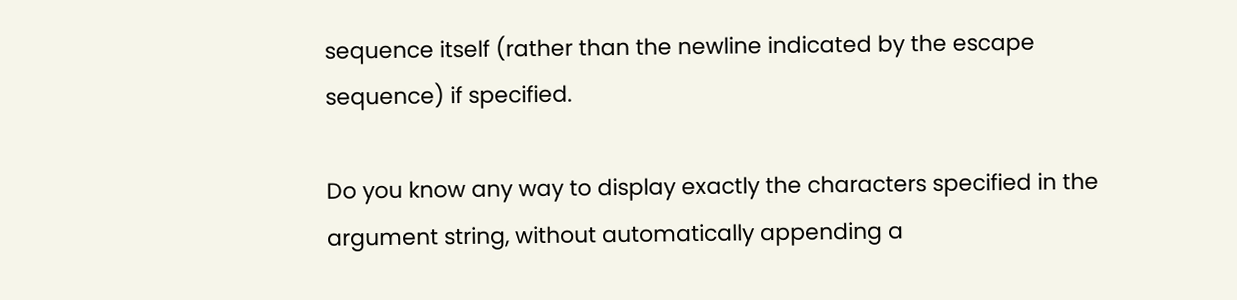sequence itself (rather than the newline indicated by the escape
sequence) if specified.

Do you know any way to display exactly the characters specified in the
argument string, without automatically appending a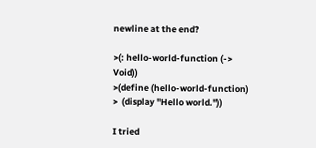newline at the end?

>(: hello-world-function (-> Void))
>(define (hello-world-function)
>  (display "Hello world."))

I tried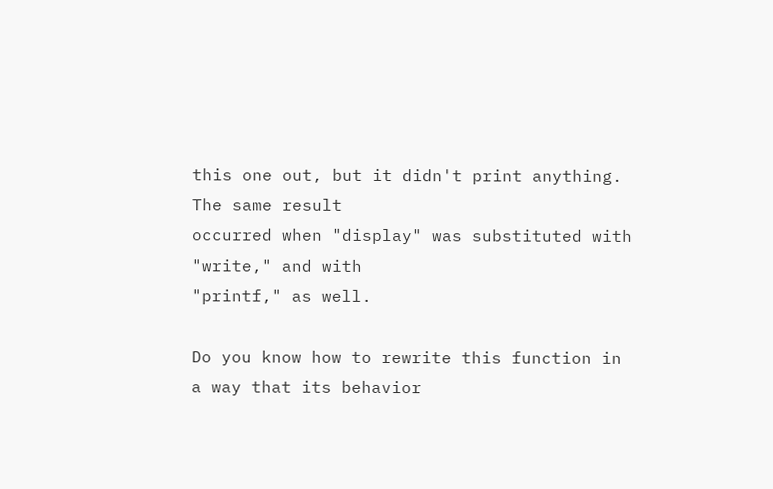this one out, but it didn't print anything.  The same result
occurred when "display" was substituted with "write," and with
"printf," as well.

Do you know how to rewrite this function in a way that its behavior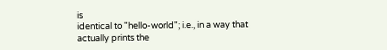is
identical to "hello-world"; i.e., in a way that actually prints the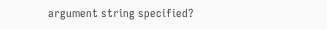argument string specified?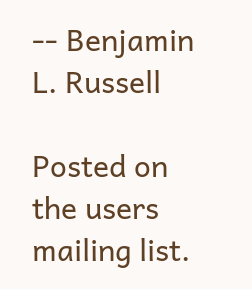-- Benjamin L. Russell

Posted on the users mailing list.